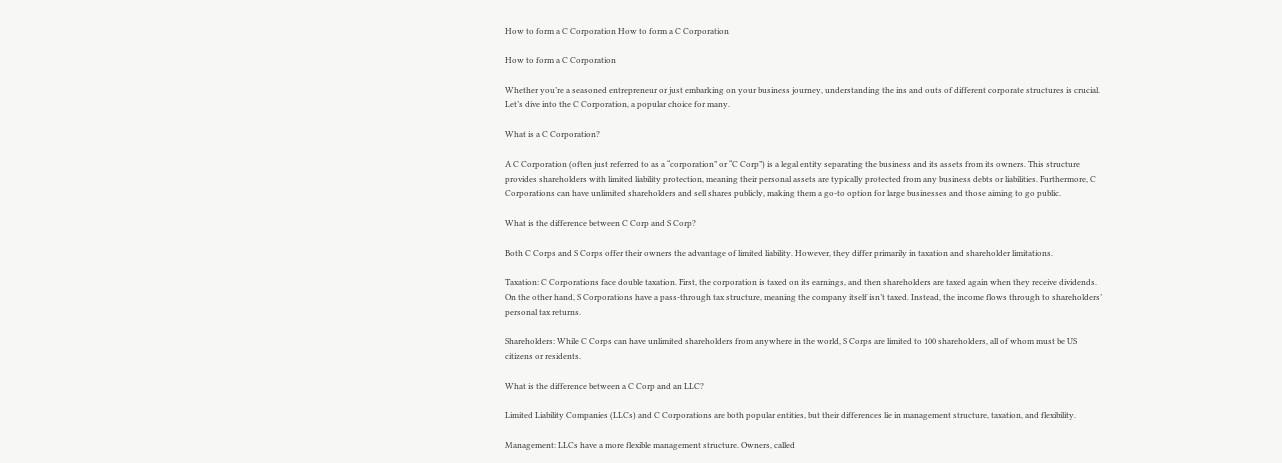How to form a C Corporation How to form a C Corporation

How to form a C Corporation

Whether you’re a seasoned entrepreneur or just embarking on your business journey, understanding the ins and outs of different corporate structures is crucial. Let’s dive into the C Corporation, a popular choice for many.

What is a C Corporation?

A C Corporation (often just referred to as a “corporation” or “C Corp”) is a legal entity separating the business and its assets from its owners. This structure provides shareholders with limited liability protection, meaning their personal assets are typically protected from any business debts or liabilities. Furthermore, C Corporations can have unlimited shareholders and sell shares publicly, making them a go-to option for large businesses and those aiming to go public.

What is the difference between C Corp and S Corp?

Both C Corps and S Corps offer their owners the advantage of limited liability. However, they differ primarily in taxation and shareholder limitations.

Taxation: C Corporations face double taxation. First, the corporation is taxed on its earnings, and then shareholders are taxed again when they receive dividends. On the other hand, S Corporations have a pass-through tax structure, meaning the company itself isn’t taxed. Instead, the income flows through to shareholders’ personal tax returns.

Shareholders: While C Corps can have unlimited shareholders from anywhere in the world, S Corps are limited to 100 shareholders, all of whom must be US citizens or residents.

What is the difference between a C Corp and an LLC?

Limited Liability Companies (LLCs) and C Corporations are both popular entities, but their differences lie in management structure, taxation, and flexibility.

Management: LLCs have a more flexible management structure. Owners, called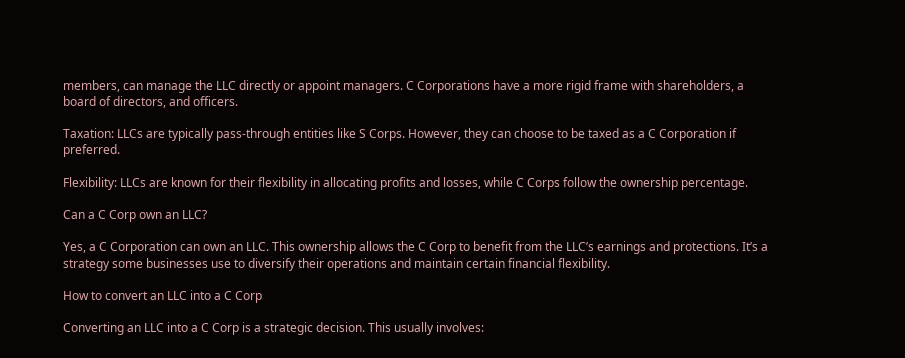members, can manage the LLC directly or appoint managers. C Corporations have a more rigid frame with shareholders, a board of directors, and officers.

Taxation: LLCs are typically pass-through entities like S Corps. However, they can choose to be taxed as a C Corporation if preferred.

Flexibility: LLCs are known for their flexibility in allocating profits and losses, while C Corps follow the ownership percentage.

Can a C Corp own an LLC?

Yes, a C Corporation can own an LLC. This ownership allows the C Corp to benefit from the LLC’s earnings and protections. It’s a strategy some businesses use to diversify their operations and maintain certain financial flexibility.

How to convert an LLC into a C Corp

Converting an LLC into a C Corp is a strategic decision. This usually involves: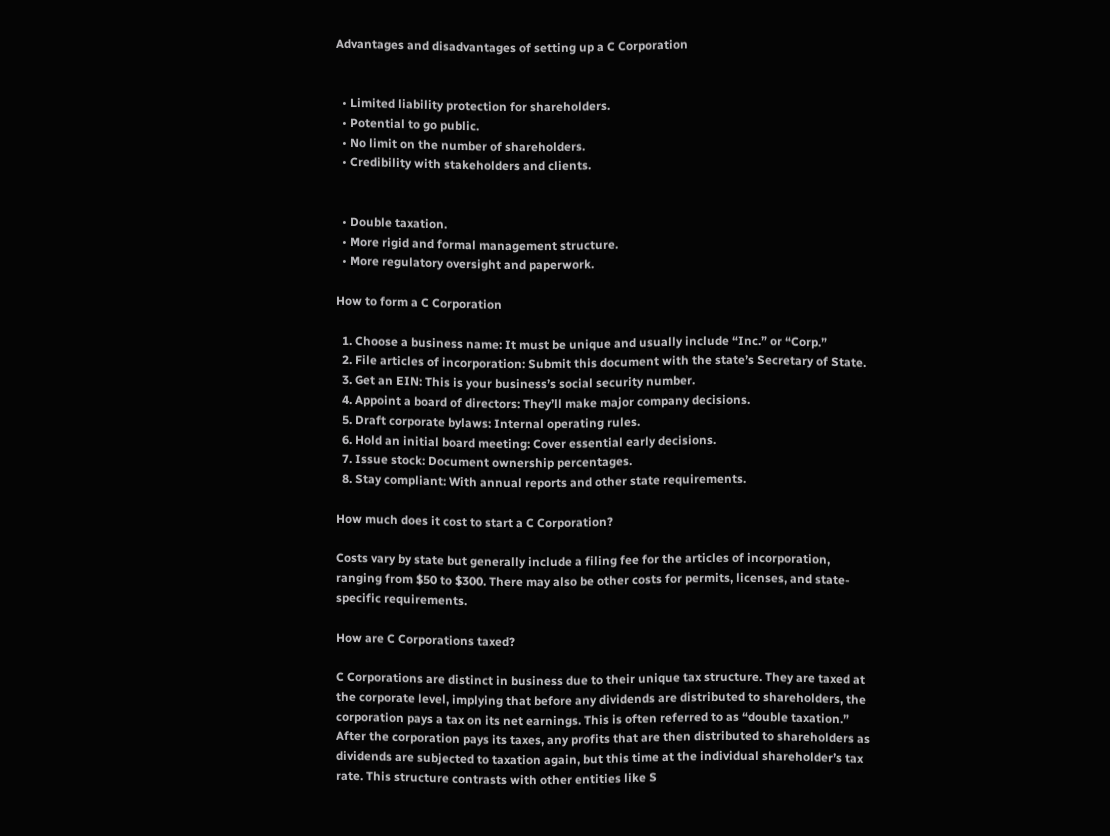Advantages and disadvantages of setting up a C Corporation


  • Limited liability protection for shareholders.
  • Potential to go public.
  • No limit on the number of shareholders.
  • Credibility with stakeholders and clients.


  • Double taxation.
  • More rigid and formal management structure.
  • More regulatory oversight and paperwork.

How to form a C Corporation

  1. Choose a business name: It must be unique and usually include “Inc.” or “Corp.”
  2. File articles of incorporation: Submit this document with the state’s Secretary of State.
  3. Get an EIN: This is your business’s social security number.
  4. Appoint a board of directors: They’ll make major company decisions.
  5. Draft corporate bylaws: Internal operating rules.
  6. Hold an initial board meeting: Cover essential early decisions.
  7. Issue stock: Document ownership percentages.
  8. Stay compliant: With annual reports and other state requirements.

How much does it cost to start a C Corporation?

Costs vary by state but generally include a filing fee for the articles of incorporation, ranging from $50 to $300. There may also be other costs for permits, licenses, and state-specific requirements.

How are C Corporations taxed?

C Corporations are distinct in business due to their unique tax structure. They are taxed at the corporate level, implying that before any dividends are distributed to shareholders, the corporation pays a tax on its net earnings. This is often referred to as “double taxation.” After the corporation pays its taxes, any profits that are then distributed to shareholders as dividends are subjected to taxation again, but this time at the individual shareholder’s tax rate. This structure contrasts with other entities like S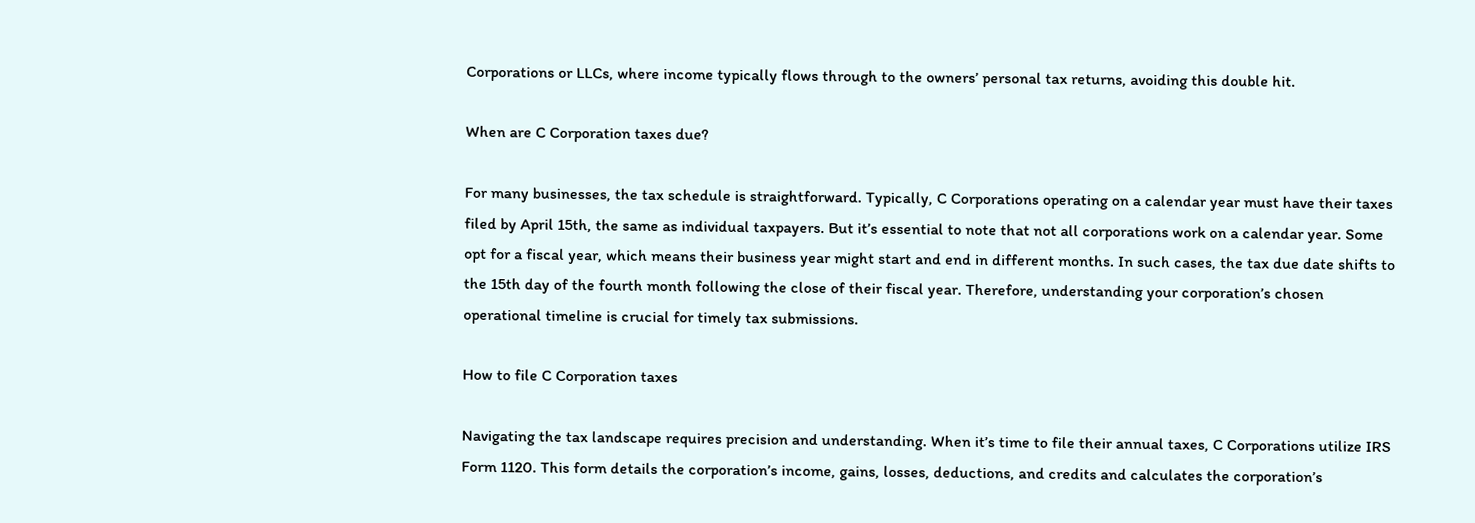Corporations or LLCs, where income typically flows through to the owners’ personal tax returns, avoiding this double hit.

When are C Corporation taxes due?

For many businesses, the tax schedule is straightforward. Typically, C Corporations operating on a calendar year must have their taxes filed by April 15th, the same as individual taxpayers. But it’s essential to note that not all corporations work on a calendar year. Some opt for a fiscal year, which means their business year might start and end in different months. In such cases, the tax due date shifts to the 15th day of the fourth month following the close of their fiscal year. Therefore, understanding your corporation’s chosen operational timeline is crucial for timely tax submissions.

How to file C Corporation taxes

Navigating the tax landscape requires precision and understanding. When it’s time to file their annual taxes, C Corporations utilize IRS Form 1120. This form details the corporation’s income, gains, losses, deductions, and credits and calculates the corporation’s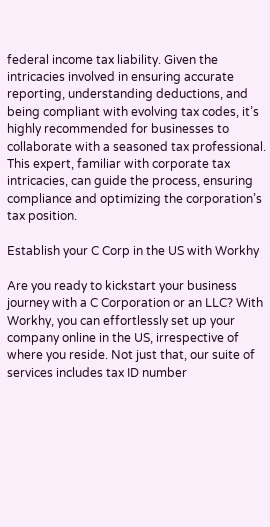federal income tax liability. Given the intricacies involved in ensuring accurate reporting, understanding deductions, and being compliant with evolving tax codes, it’s highly recommended for businesses to collaborate with a seasoned tax professional. This expert, familiar with corporate tax intricacies, can guide the process, ensuring compliance and optimizing the corporation’s tax position.

Establish your C Corp in the US with Workhy

Are you ready to kickstart your business journey with a C Corporation or an LLC? With Workhy, you can effortlessly set up your company online in the US, irrespective of where you reside. Not just that, our suite of services includes tax ID number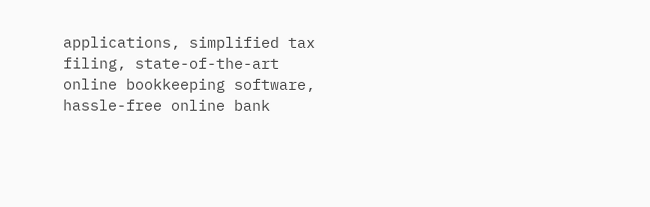applications, simplified tax filing, state-of-the-art online bookkeeping software, hassle-free online bank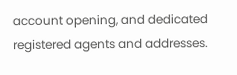account opening, and dedicated registered agents and addresses.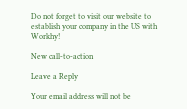Do not forget to visit our website to establish your company in the US with Workhy!

New call-to-action

Leave a Reply

Your email address will not be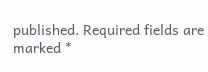published. Required fields are marked *